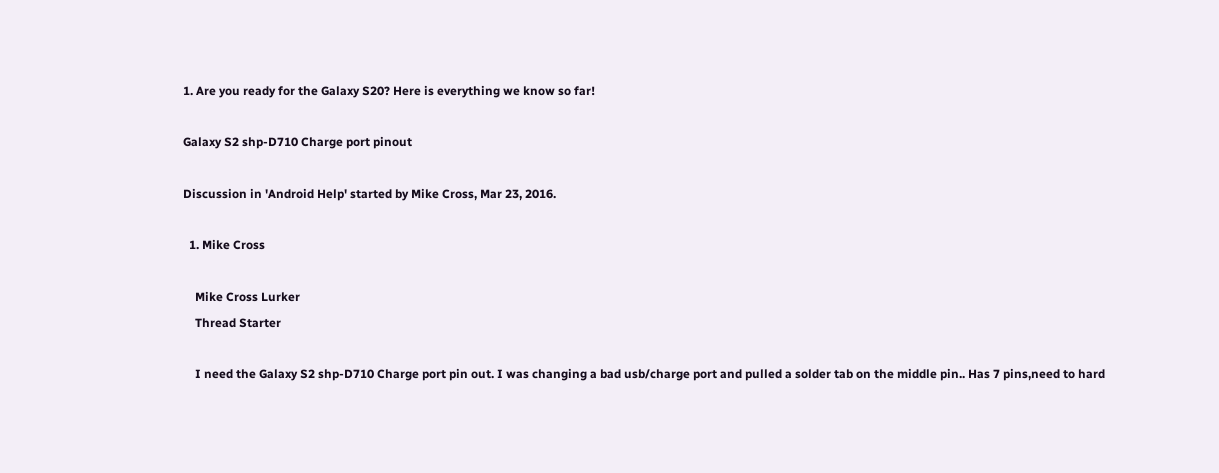1. Are you ready for the Galaxy S20? Here is everything we know so far!

Galaxy S2 shp-D710 Charge port pinout

Discussion in 'Android Help' started by Mike Cross, Mar 23, 2016.

  1. Mike Cross

    Mike Cross Lurker
    Thread Starter

    I need the Galaxy S2 shp-D710 Charge port pin out. I was changing a bad usb/charge port and pulled a solder tab on the middle pin.. Has 7 pins,need to hard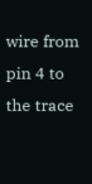wire from pin 4 to the trace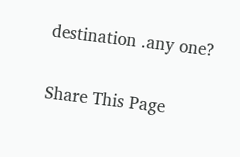destination .any one?


Share This Page